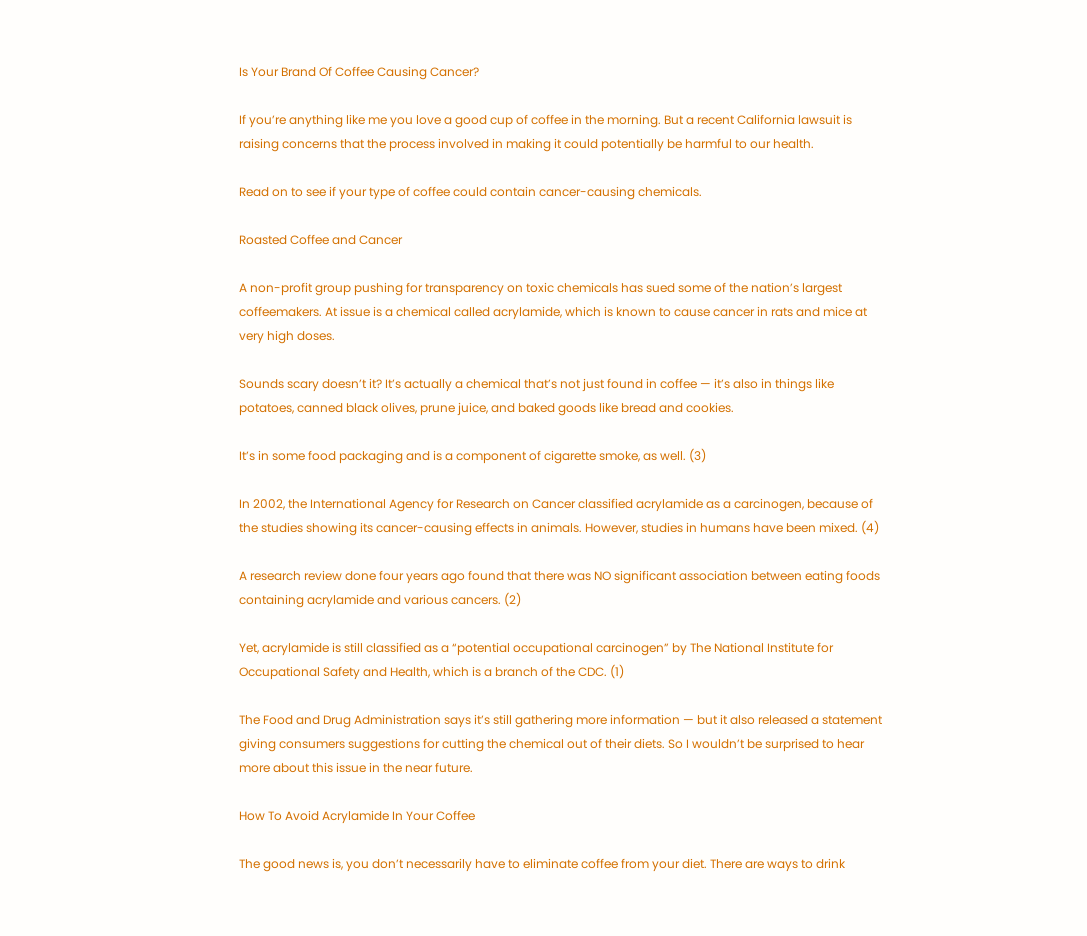Is Your Brand Of Coffee Causing Cancer?

If you’re anything like me you love a good cup of coffee in the morning. But a recent California lawsuit is raising concerns that the process involved in making it could potentially be harmful to our health.

Read on to see if your type of coffee could contain cancer-causing chemicals.

Roasted Coffee and Cancer

A non-profit group pushing for transparency on toxic chemicals has sued some of the nation’s largest coffeemakers. At issue is a chemical called acrylamide, which is known to cause cancer in rats and mice at very high doses.

Sounds scary doesn’t it? It’s actually a chemical that’s not just found in coffee — it’s also in things like potatoes, canned black olives, prune juice, and baked goods like bread and cookies.

It’s in some food packaging and is a component of cigarette smoke, as well. (3)

In 2002, the International Agency for Research on Cancer classified acrylamide as a carcinogen, because of the studies showing its cancer-causing effects in animals. However, studies in humans have been mixed. (4)

A research review done four years ago found that there was NO significant association between eating foods containing acrylamide and various cancers. (2)

Yet, acrylamide is still classified as a “potential occupational carcinogen” by The National Institute for Occupational Safety and Health, which is a branch of the CDC. (1)

The Food and Drug Administration says it’s still gathering more information — but it also released a statement giving consumers suggestions for cutting the chemical out of their diets. So I wouldn’t be surprised to hear more about this issue in the near future.

How To Avoid Acrylamide In Your Coffee

The good news is, you don’t necessarily have to eliminate coffee from your diet. There are ways to drink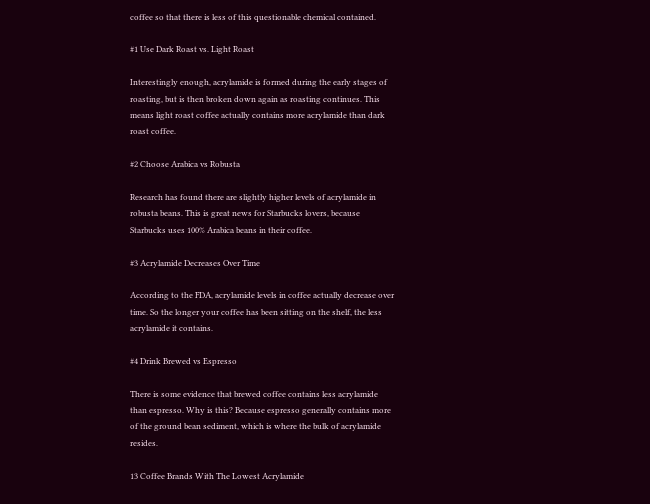coffee so that there is less of this questionable chemical contained.

#1 Use Dark Roast vs. Light Roast

Interestingly enough, acrylamide is formed during the early stages of roasting, but is then broken down again as roasting continues. This means light roast coffee actually contains more acrylamide than dark roast coffee.

#2 Choose Arabica vs Robusta

Research has found there are slightly higher levels of acrylamide in robusta beans. This is great news for Starbucks lovers, because Starbucks uses 100% Arabica beans in their coffee.

#3 Acrylamide Decreases Over Time

According to the FDA, acrylamide levels in coffee actually decrease over time. So the longer your coffee has been sitting on the shelf, the less acrylamide it contains.

#4 Drink Brewed vs Espresso

There is some evidence that brewed coffee contains less acrylamide than espresso. Why is this? Because espresso generally contains more of the ground bean sediment, which is where the bulk of acrylamide resides.

13 Coffee Brands With The Lowest Acrylamide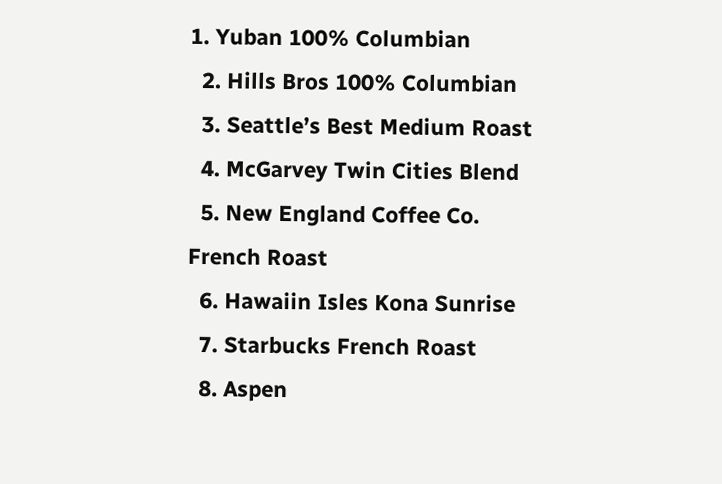1. Yuban 100% Columbian
  2. Hills Bros 100% Columbian
  3. Seattle’s Best Medium Roast
  4. McGarvey Twin Cities Blend
  5. New England Coffee Co. French Roast
  6. Hawaiin Isles Kona Sunrise
  7. Starbucks French Roast
  8. Aspen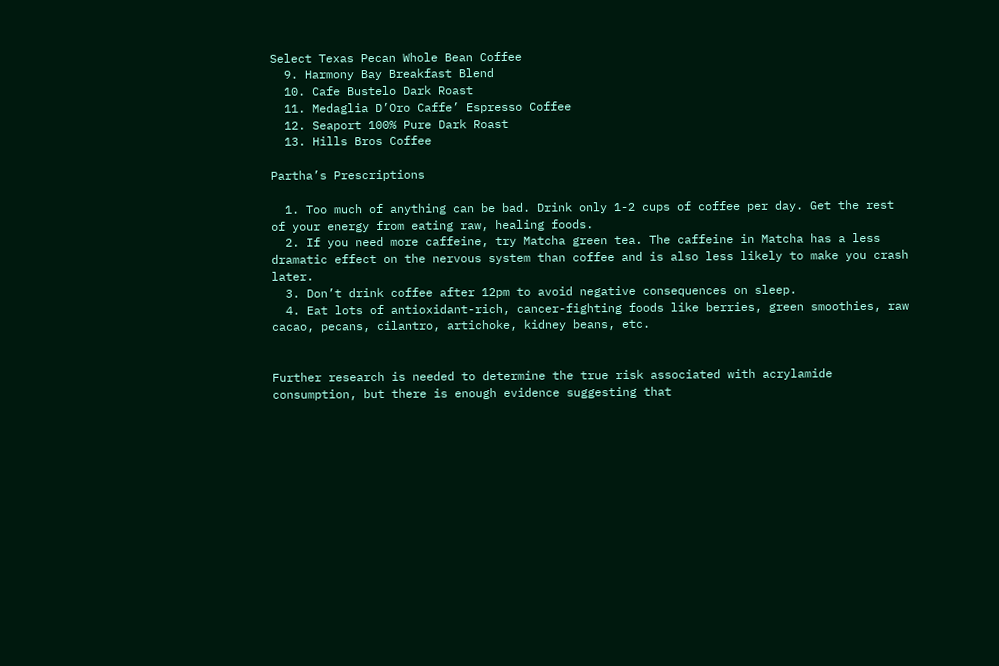Select Texas Pecan Whole Bean Coffee
  9. Harmony Bay Breakfast Blend
  10. Cafe Bustelo Dark Roast
  11. Medaglia D’Oro Caffe’ Espresso Coffee
  12. Seaport 100% Pure Dark Roast
  13. Hills Bros Coffee

Partha’s Prescriptions

  1. Too much of anything can be bad. Drink only 1-2 cups of coffee per day. Get the rest of your energy from eating raw, healing foods.
  2. If you need more caffeine, try Matcha green tea. The caffeine in Matcha has a less dramatic effect on the nervous system than coffee and is also less likely to make you crash later.
  3. Don’t drink coffee after 12pm to avoid negative consequences on sleep.
  4. Eat lots of antioxidant-rich, cancer-fighting foods like berries, green smoothies, raw cacao, pecans, cilantro, artichoke, kidney beans, etc.


Further research is needed to determine the true risk associated with acrylamide consumption, but there is enough evidence suggesting that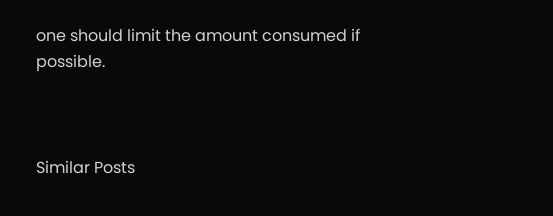one should limit the amount consumed if possible.



Similar Posts